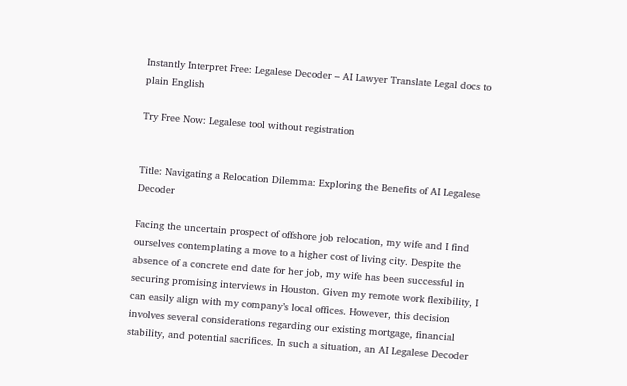Instantly Interpret Free: Legalese Decoder – AI Lawyer Translate Legal docs to plain English

Try Free Now: Legalese tool without registration


Title: Navigating a Relocation Dilemma: Exploring the Benefits of AI Legalese Decoder

Facing the uncertain prospect of offshore job relocation, my wife and I find ourselves contemplating a move to a higher cost of living city. Despite the absence of a concrete end date for her job, my wife has been successful in securing promising interviews in Houston. Given my remote work flexibility, I can easily align with my company’s local offices. However, this decision involves several considerations regarding our existing mortgage, financial stability, and potential sacrifices. In such a situation, an AI Legalese Decoder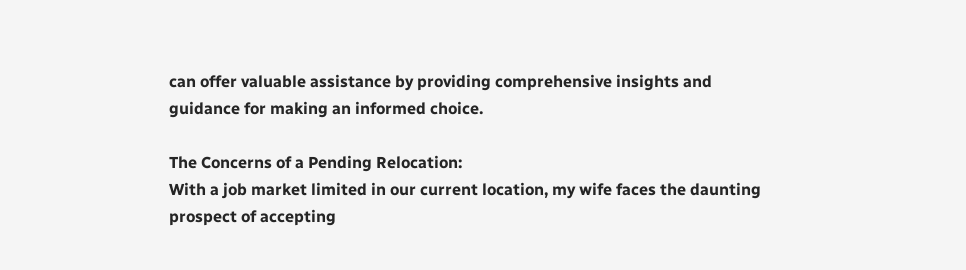can offer valuable assistance by providing comprehensive insights and guidance for making an informed choice.

The Concerns of a Pending Relocation:
With a job market limited in our current location, my wife faces the daunting prospect of accepting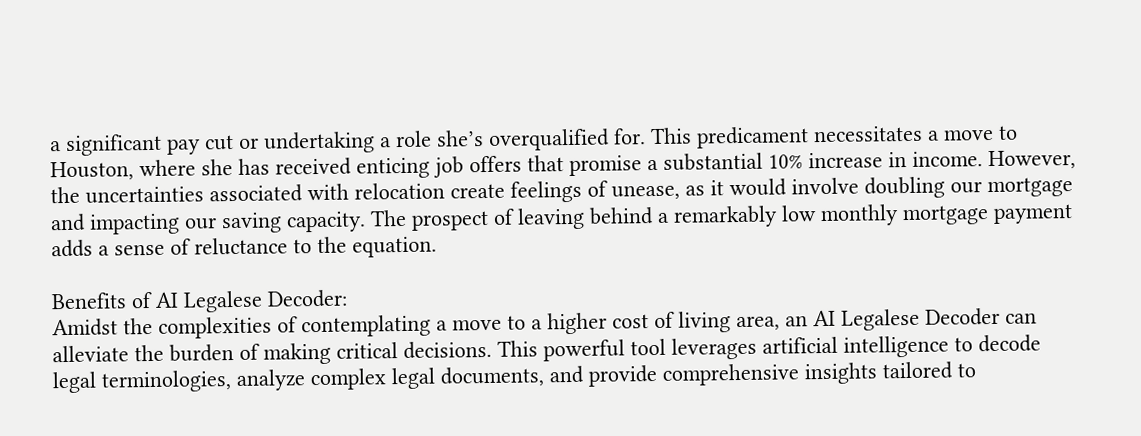a significant pay cut or undertaking a role she’s overqualified for. This predicament necessitates a move to Houston, where she has received enticing job offers that promise a substantial 10% increase in income. However, the uncertainties associated with relocation create feelings of unease, as it would involve doubling our mortgage and impacting our saving capacity. The prospect of leaving behind a remarkably low monthly mortgage payment adds a sense of reluctance to the equation.

Benefits of AI Legalese Decoder:
Amidst the complexities of contemplating a move to a higher cost of living area, an AI Legalese Decoder can alleviate the burden of making critical decisions. This powerful tool leverages artificial intelligence to decode legal terminologies, analyze complex legal documents, and provide comprehensive insights tailored to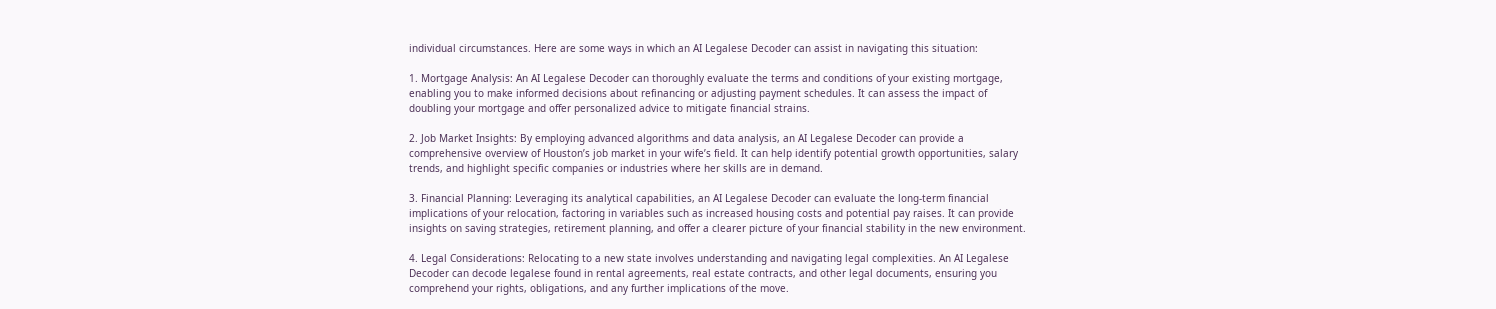individual circumstances. Here are some ways in which an AI Legalese Decoder can assist in navigating this situation:

1. Mortgage Analysis: An AI Legalese Decoder can thoroughly evaluate the terms and conditions of your existing mortgage, enabling you to make informed decisions about refinancing or adjusting payment schedules. It can assess the impact of doubling your mortgage and offer personalized advice to mitigate financial strains.

2. Job Market Insights: By employing advanced algorithms and data analysis, an AI Legalese Decoder can provide a comprehensive overview of Houston’s job market in your wife’s field. It can help identify potential growth opportunities, salary trends, and highlight specific companies or industries where her skills are in demand.

3. Financial Planning: Leveraging its analytical capabilities, an AI Legalese Decoder can evaluate the long-term financial implications of your relocation, factoring in variables such as increased housing costs and potential pay raises. It can provide insights on saving strategies, retirement planning, and offer a clearer picture of your financial stability in the new environment.

4. Legal Considerations: Relocating to a new state involves understanding and navigating legal complexities. An AI Legalese Decoder can decode legalese found in rental agreements, real estate contracts, and other legal documents, ensuring you comprehend your rights, obligations, and any further implications of the move.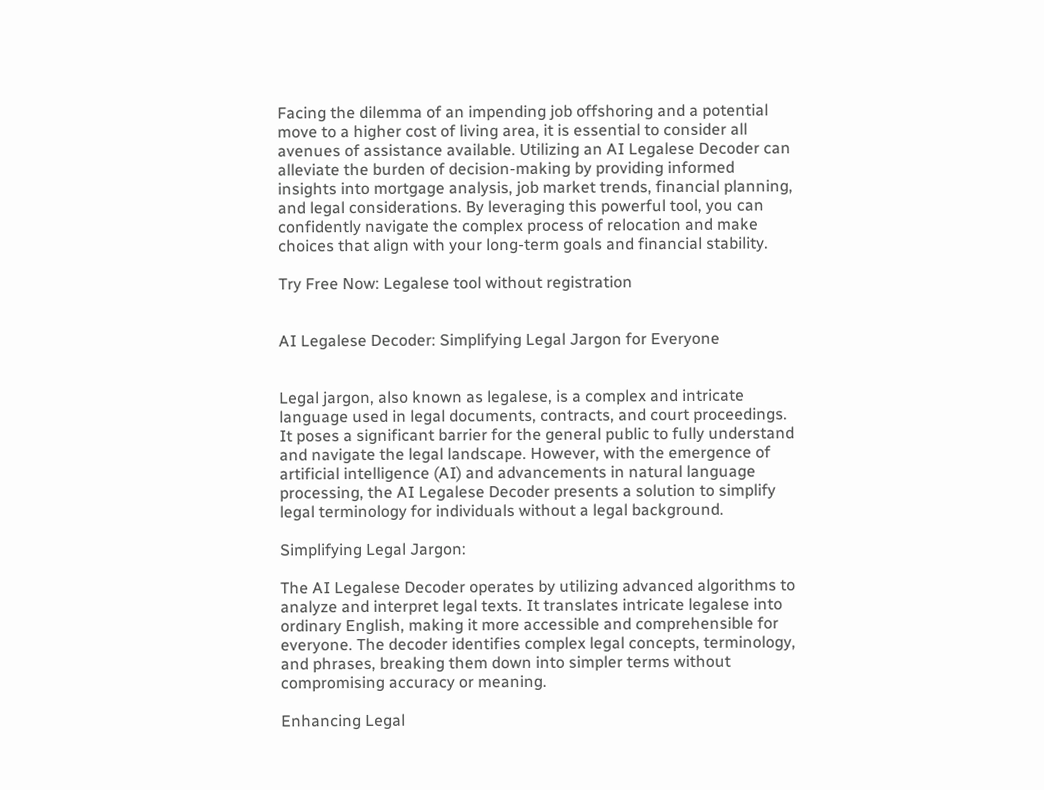Facing the dilemma of an impending job offshoring and a potential move to a higher cost of living area, it is essential to consider all avenues of assistance available. Utilizing an AI Legalese Decoder can alleviate the burden of decision-making by providing informed insights into mortgage analysis, job market trends, financial planning, and legal considerations. By leveraging this powerful tool, you can confidently navigate the complex process of relocation and make choices that align with your long-term goals and financial stability.

Try Free Now: Legalese tool without registration


AI Legalese Decoder: Simplifying Legal Jargon for Everyone


Legal jargon, also known as legalese, is a complex and intricate language used in legal documents, contracts, and court proceedings. It poses a significant barrier for the general public to fully understand and navigate the legal landscape. However, with the emergence of artificial intelligence (AI) and advancements in natural language processing, the AI Legalese Decoder presents a solution to simplify legal terminology for individuals without a legal background.

Simplifying Legal Jargon:

The AI Legalese Decoder operates by utilizing advanced algorithms to analyze and interpret legal texts. It translates intricate legalese into ordinary English, making it more accessible and comprehensible for everyone. The decoder identifies complex legal concepts, terminology, and phrases, breaking them down into simpler terms without compromising accuracy or meaning.

Enhancing Legal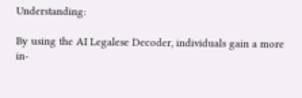Understanding:

By using the AI Legalese Decoder, individuals gain a more in-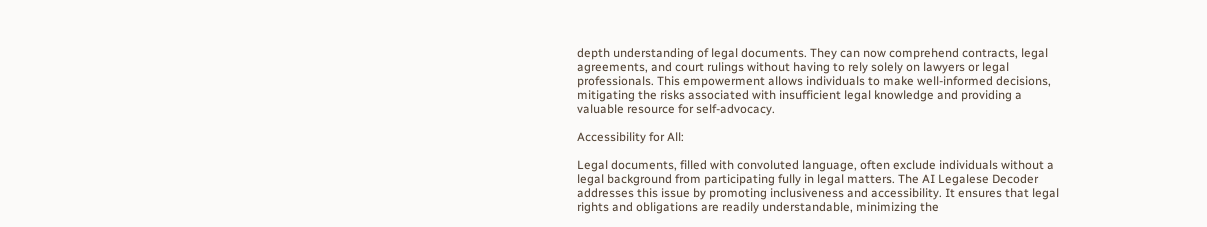depth understanding of legal documents. They can now comprehend contracts, legal agreements, and court rulings without having to rely solely on lawyers or legal professionals. This empowerment allows individuals to make well-informed decisions, mitigating the risks associated with insufficient legal knowledge and providing a valuable resource for self-advocacy.

Accessibility for All:

Legal documents, filled with convoluted language, often exclude individuals without a legal background from participating fully in legal matters. The AI Legalese Decoder addresses this issue by promoting inclusiveness and accessibility. It ensures that legal rights and obligations are readily understandable, minimizing the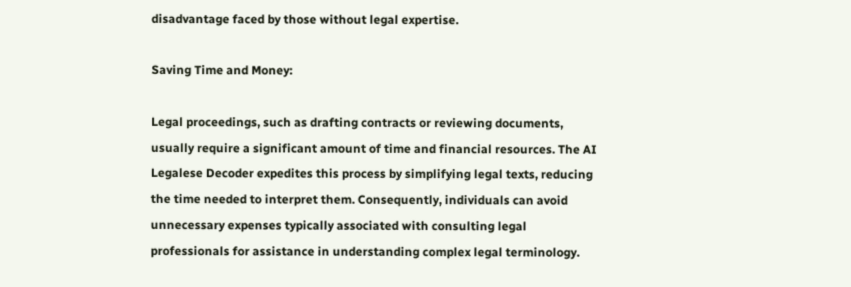disadvantage faced by those without legal expertise.

Saving Time and Money:

Legal proceedings, such as drafting contracts or reviewing documents, usually require a significant amount of time and financial resources. The AI Legalese Decoder expedites this process by simplifying legal texts, reducing the time needed to interpret them. Consequently, individuals can avoid unnecessary expenses typically associated with consulting legal professionals for assistance in understanding complex legal terminology.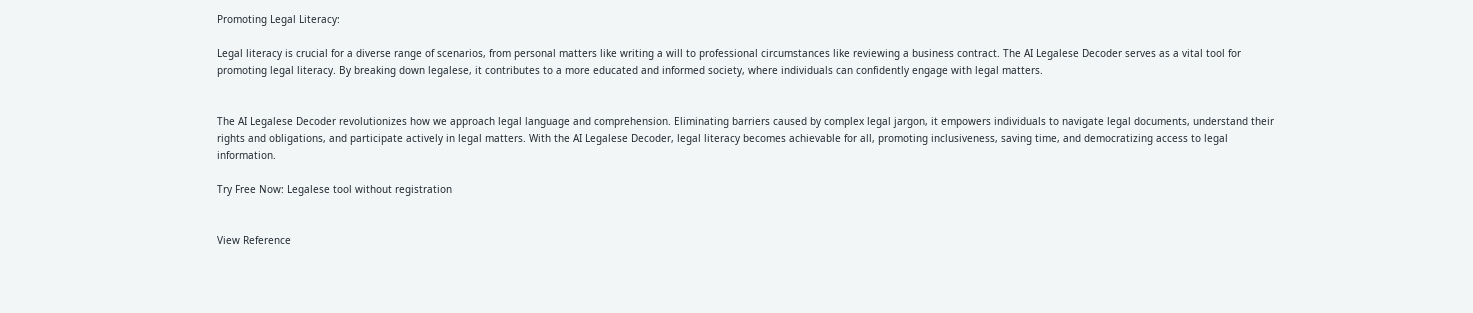Promoting Legal Literacy:

Legal literacy is crucial for a diverse range of scenarios, from personal matters like writing a will to professional circumstances like reviewing a business contract. The AI Legalese Decoder serves as a vital tool for promoting legal literacy. By breaking down legalese, it contributes to a more educated and informed society, where individuals can confidently engage with legal matters.


The AI Legalese Decoder revolutionizes how we approach legal language and comprehension. Eliminating barriers caused by complex legal jargon, it empowers individuals to navigate legal documents, understand their rights and obligations, and participate actively in legal matters. With the AI Legalese Decoder, legal literacy becomes achievable for all, promoting inclusiveness, saving time, and democratizing access to legal information.

Try Free Now: Legalese tool without registration


View Reference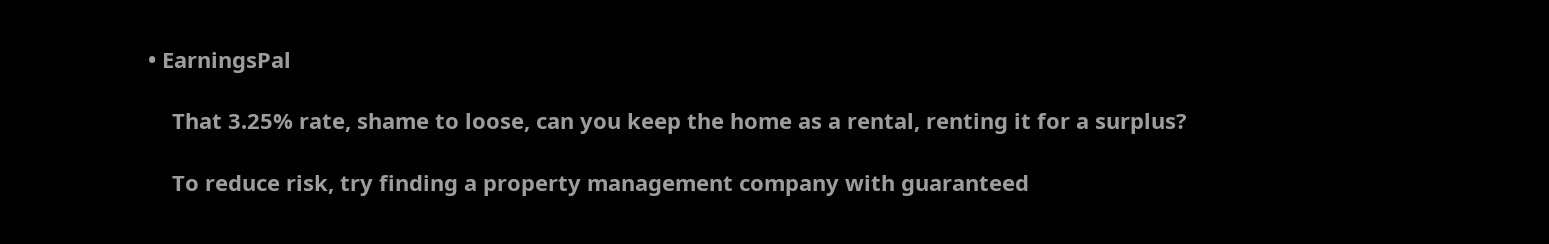• EarningsPal

    That 3.25% rate, shame to loose, can you keep the home as a rental, renting it for a surplus?

    To reduce risk, try finding a property management company with guaranteed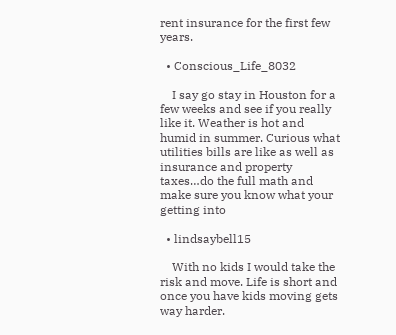rent insurance for the first few years.

  • Conscious_Life_8032

    I say go stay in Houston for a few weeks and see if you really like it. Weather is hot and humid in summer. Curious what utilities bills are like as well as insurance and property taxes…do the full math and make sure you know what your getting into

  • lindsaybell15

    With no kids I would take the risk and move. Life is short and once you have kids moving gets way harder.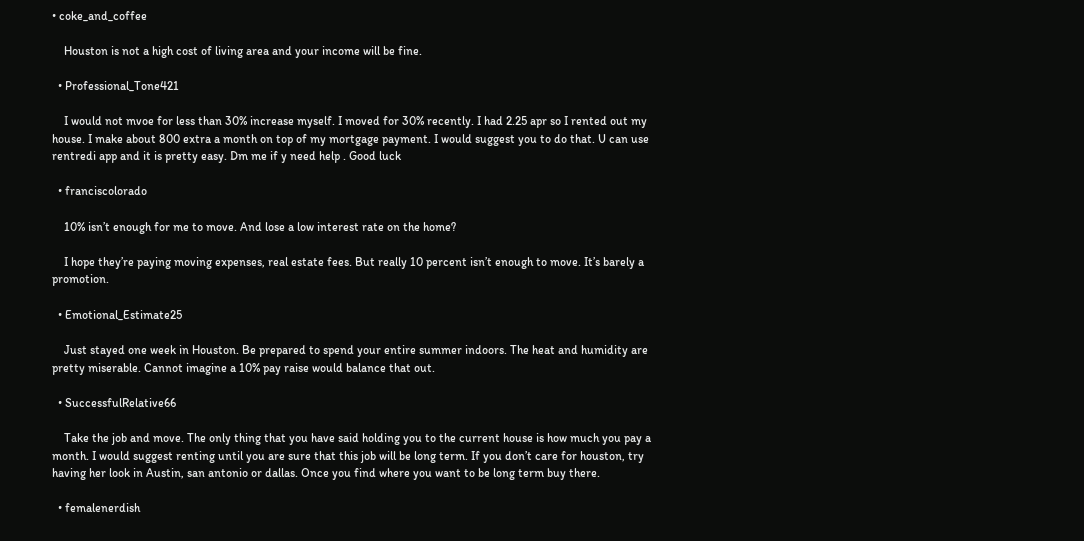• coke_and_coffee

    Houston is not a high cost of living area and your income will be fine.

  • Professional_Tone421

    I would not mvoe for less than 30% increase myself. I moved for 30% recently. I had 2.25 apr so I rented out my house. I make about 800 extra a month on top of my mortgage payment. I would suggest you to do that. U can use rentredi app and it is pretty easy. Dm me if y need help . Good luck

  • franciscolorado

    10% isn’t enough for me to move. And lose a low interest rate on the home?

    I hope they’re paying moving expenses, real estate fees. But really 10 percent isn’t enough to move. It’s barely a promotion.

  • Emotional_Estimate25

    Just stayed one week in Houston. Be prepared to spend your entire summer indoors. The heat and humidity are pretty miserable. Cannot imagine a 10% pay raise would balance that out.

  • SuccessfulRelative66

    Take the job and move. The only thing that you have said holding you to the current house is how much you pay a month. I would suggest renting until you are sure that this job will be long term. If you don’t care for houston, try having her look in Austin, san antonio or dallas. Once you find where you want to be long term buy there.

  • femalenerdish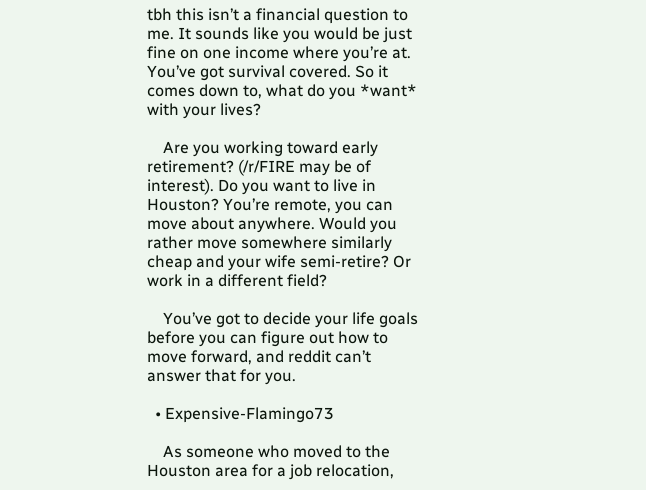tbh this isn’t a financial question to me. It sounds like you would be just fine on one income where you’re at. You’ve got survival covered. So it comes down to, what do you *want* with your lives?

    Are you working toward early retirement? (/r/FIRE may be of interest). Do you want to live in Houston? You’re remote, you can move about anywhere. Would you rather move somewhere similarly cheap and your wife semi-retire? Or work in a different field?

    You’ve got to decide your life goals before you can figure out how to move forward, and reddit can’t answer that for you.

  • Expensive-Flamingo73

    As someone who moved to the Houston area for a job relocation,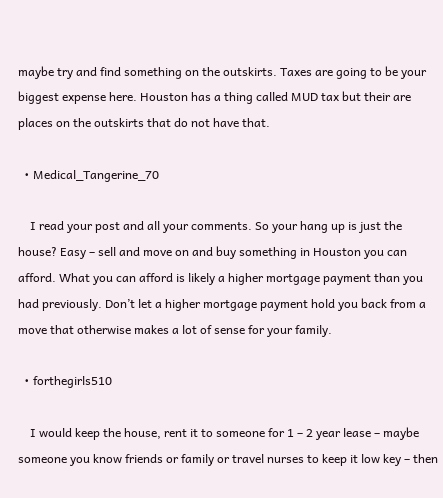maybe try and find something on the outskirts. Taxes are going to be your biggest expense here. Houston has a thing called MUD tax but their are places on the outskirts that do not have that.

  • Medical_Tangerine_70

    I read your post and all your comments. So your hang up is just the house? Easy – sell and move on and buy something in Houston you can afford. What you can afford is likely a higher mortgage payment than you had previously. Don’t let a higher mortgage payment hold you back from a move that otherwise makes a lot of sense for your family.

  • forthegirls510

    I would keep the house, rent it to someone for 1 – 2 year lease – maybe someone you know friends or family or travel nurses to keep it low key – then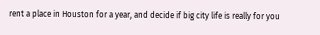rent a place in Houston for a year, and decide if big city life is really for you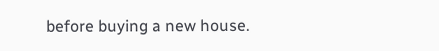before buying a new house.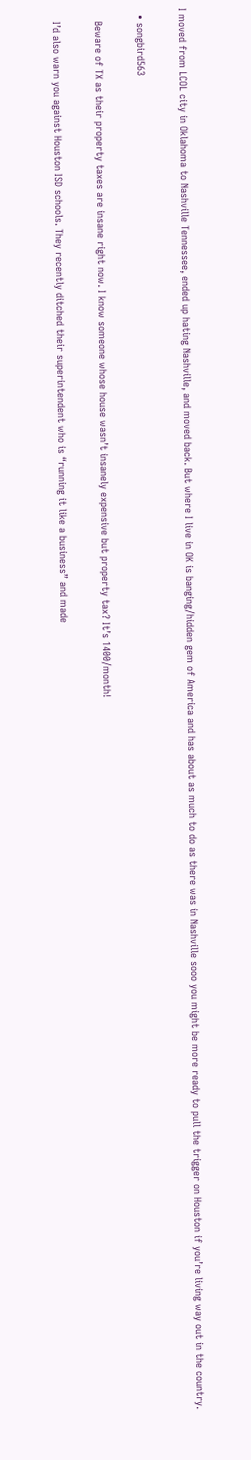I moved from LCOL city in Oklahoma to Nashville Tennessee, ended up hating Nashville, and moved back. But where I live in OK is banging/hidden gem of America and has about as much to do as there was in Nashville sooo you might be more ready to pull the trigger on Houston if you’re living way out in the country.

  • songbird563

    Beware of TX as their property taxes are insane right now. I know someone whose house wasn’t insanely expensive but property tax? It’s 1400/month!

    I’d also warn you against Houston ISD schools. They recently ditched their superintendent who is “running it like a business” and made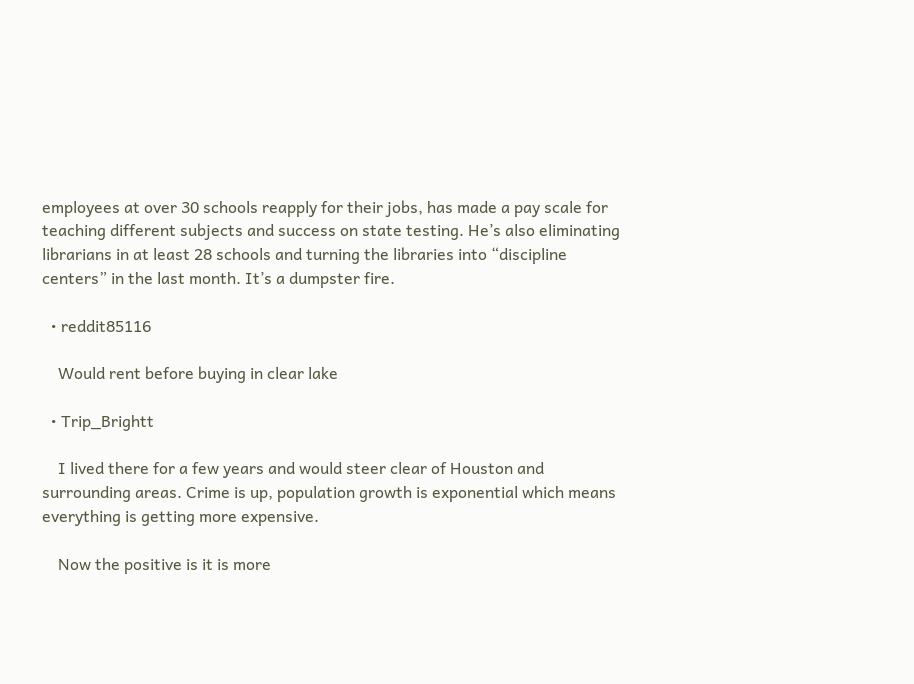employees at over 30 schools reapply for their jobs, has made a pay scale for teaching different subjects and success on state testing. He’s also eliminating librarians in at least 28 schools and turning the libraries into “discipline centers” in the last month. It’s a dumpster fire.

  • reddit85116

    Would rent before buying in clear lake

  • Trip_Brightt

    I lived there for a few years and would steer clear of Houston and surrounding areas. Crime is up, population growth is exponential which means everything is getting more expensive.

    Now the positive is it is more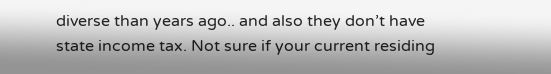diverse than years ago.. and also they don’t have state income tax. Not sure if your current residing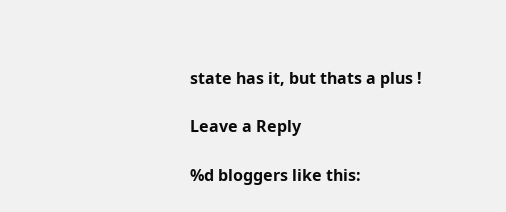state has it, but thats a plus !

Leave a Reply

%d bloggers like this: